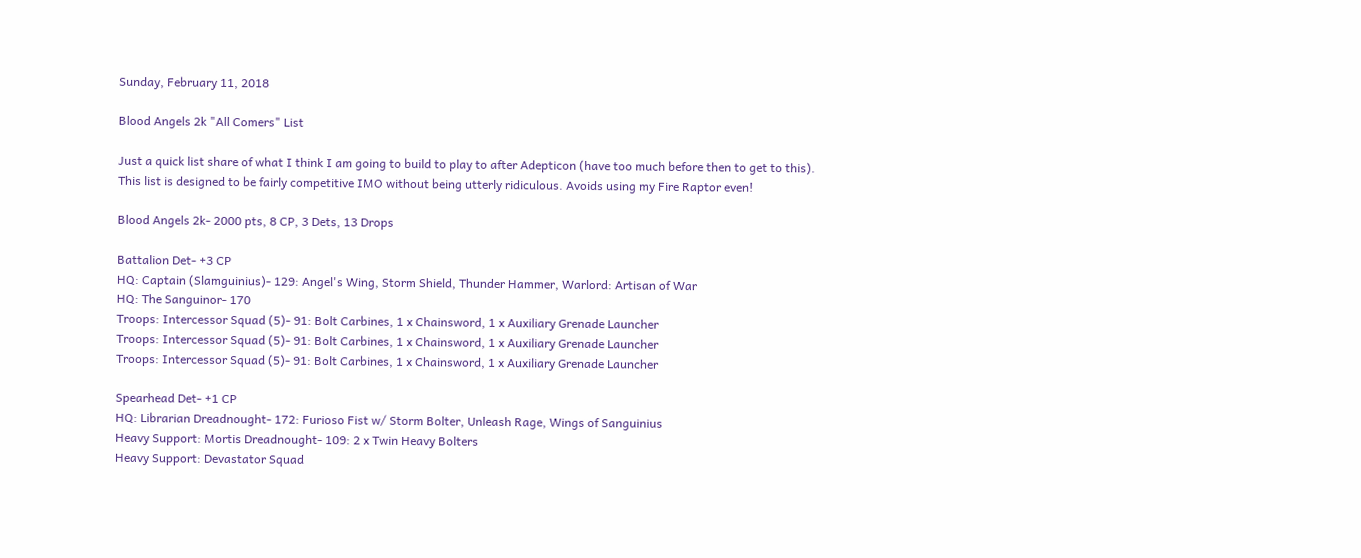Sunday, February 11, 2018

Blood Angels 2k "All Comers" List

Just a quick list share of what I think I am going to build to play to after Adepticon (have too much before then to get to this).
This list is designed to be fairly competitive IMO without being utterly ridiculous. Avoids using my Fire Raptor even!

Blood Angels 2k- 2000 pts, 8 CP, 3 Dets, 13 Drops

Battalion Det- +3 CP
HQ: Captain (Slamguinius)- 129: Angel's Wing, Storm Shield, Thunder Hammer, Warlord: Artisan of War
HQ: The Sanguinor- 170
Troops: Intercessor Squad (5)- 91: Bolt Carbines, 1 x Chainsword, 1 x Auxiliary Grenade Launcher
Troops: Intercessor Squad (5)- 91: Bolt Carbines, 1 x Chainsword, 1 x Auxiliary Grenade Launcher
Troops: Intercessor Squad (5)- 91: Bolt Carbines, 1 x Chainsword, 1 x Auxiliary Grenade Launcher

Spearhead Det- +1 CP
HQ: Librarian Dreadnought- 172: Furioso Fist w/ Storm Bolter, Unleash Rage, Wings of Sanguinius
Heavy Support: Mortis Dreadnought- 109: 2 x Twin Heavy Bolters
Heavy Support: Devastator Squad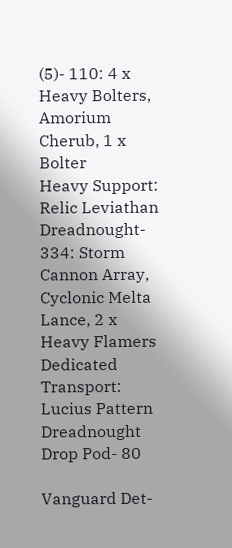(5)- 110: 4 x Heavy Bolters, Amorium Cherub, 1 x Bolter
Heavy Support: Relic Leviathan Dreadnought- 334: Storm Cannon Array, Cyclonic Melta Lance, 2 x Heavy Flamers
Dedicated Transport: Lucius Pattern Dreadnought Drop Pod- 80

Vanguard Det-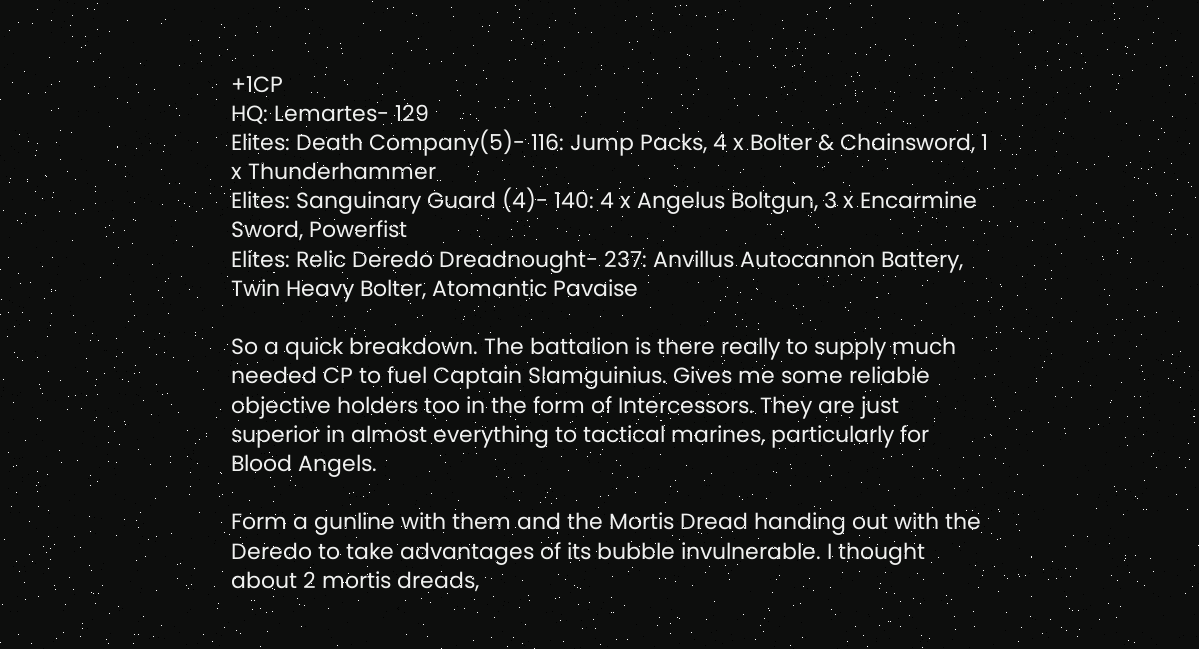+1CP
HQ: Lemartes- 129
Elites: Death Company(5)- 116: Jump Packs, 4 x Bolter & Chainsword, 1 x Thunderhammer
Elites: Sanguinary Guard (4)- 140: 4 x Angelus Boltgun, 3 x Encarmine Sword, Powerfist
Elites: Relic Deredo Dreadnought- 237: Anvillus Autocannon Battery, Twin Heavy Bolter, Atomantic Pavaise

So a quick breakdown. The battalion is there really to supply much needed CP to fuel Captain Slamguinius. Gives me some reliable objective holders too in the form of Intercessors. They are just superior in almost everything to tactical marines, particularly for Blood Angels.

Form a gunline with them and the Mortis Dread handing out with the Deredo to take advantages of its bubble invulnerable. I thought about 2 mortis dreads,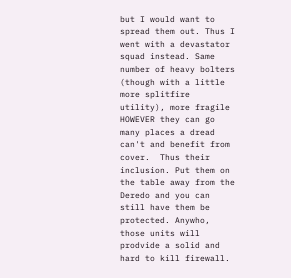but I would want to spread them out. Thus I went with a devastator squad instead. Same number of heavy bolters (though with a little more splitfire utility), more fragile HOWEVER they can go many places a dread can't and benefit from cover.  Thus their inclusion. Put them on the table away from the Deredo and you can still have them be protected. Anywho, those units will prodvide a solid and hard to kill firewall.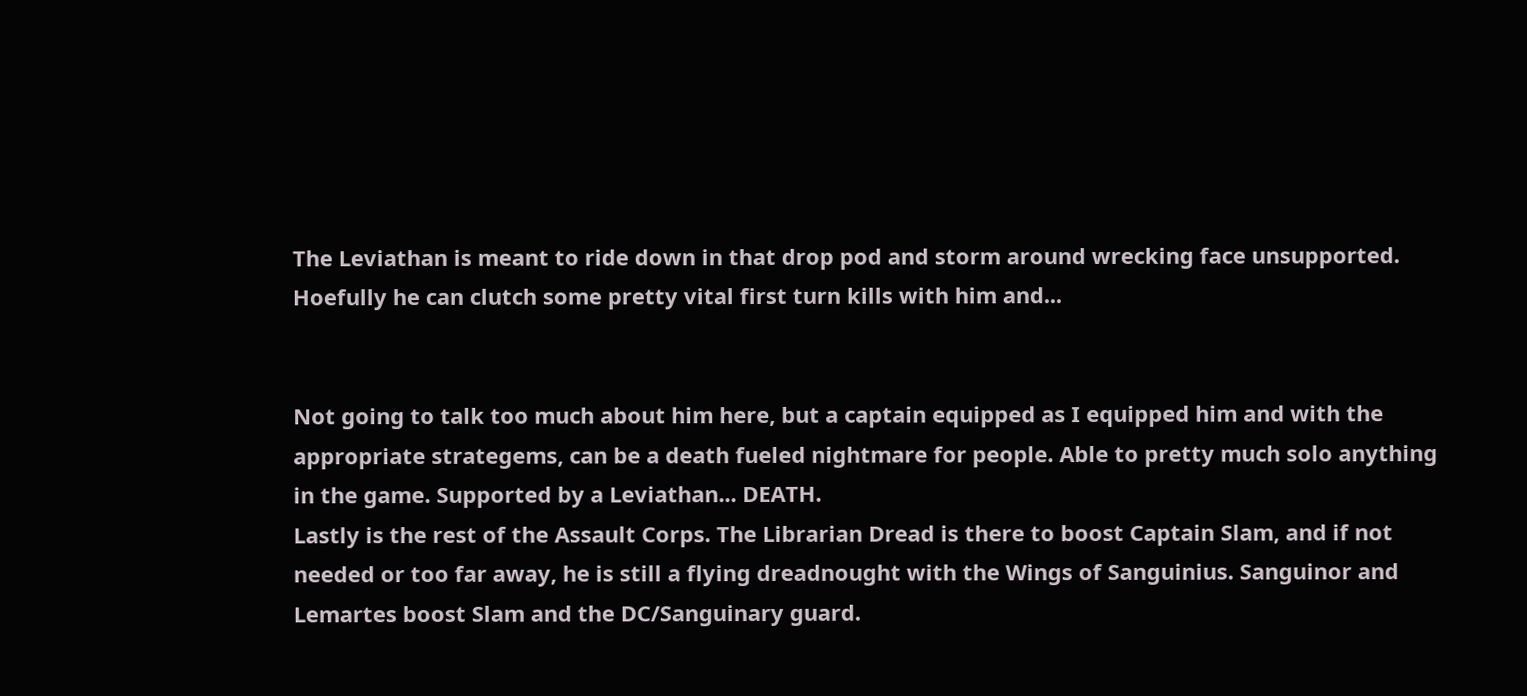The Leviathan is meant to ride down in that drop pod and storm around wrecking face unsupported. Hoefully he can clutch some pretty vital first turn kills with him and...


Not going to talk too much about him here, but a captain equipped as I equipped him and with the appropriate strategems, can be a death fueled nightmare for people. Able to pretty much solo anything in the game. Supported by a Leviathan... DEATH.
Lastly is the rest of the Assault Corps. The Librarian Dread is there to boost Captain Slam, and if not needed or too far away, he is still a flying dreadnought with the Wings of Sanguinius. Sanguinor and Lemartes boost Slam and the DC/Sanguinary guard.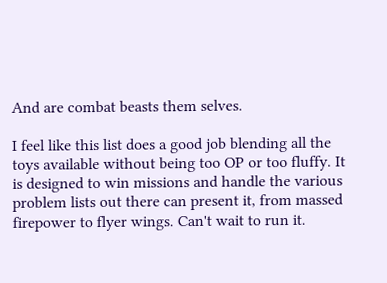And are combat beasts them selves.

I feel like this list does a good job blending all the toys available without being too OP or too fluffy. It is designed to win missions and handle the various problem lists out there can present it, from massed firepower to flyer wings. Can't wait to run it.